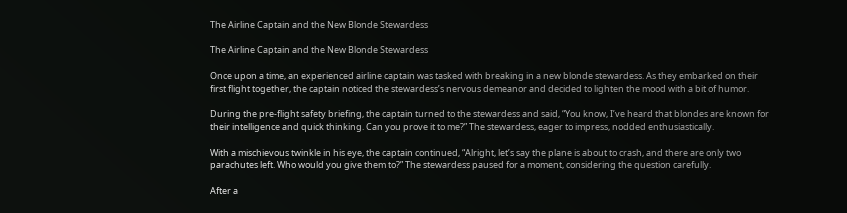The Airline Captain and the New Blonde Stewardess

The Airline Captain and the New Blonde Stewardess

Once upon a time, an experienced airline captain was tasked with breaking in a new blonde stewardess. As they embarked on their first flight together, the captain noticed the stewardess’s nervous demeanor and decided to lighten the mood with a bit of humor.

During the pre-flight safety briefing, the captain turned to the stewardess and said, “You know, I’ve heard that blondes are known for their intelligence and quick thinking. Can you prove it to me?” The stewardess, eager to impress, nodded enthusiastically.

With a mischievous twinkle in his eye, the captain continued, “Alright, let’s say the plane is about to crash, and there are only two parachutes left. Who would you give them to?” The stewardess paused for a moment, considering the question carefully.

After a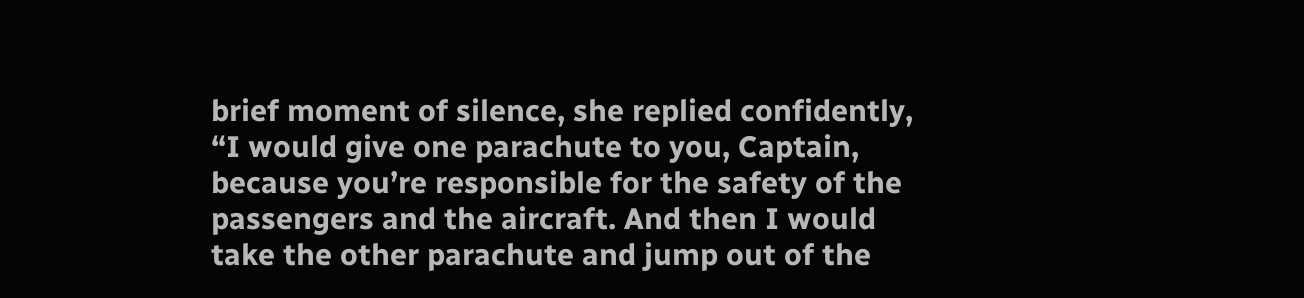brief moment of silence, she replied confidently, “I would give one parachute to you, Captain, because you’re responsible for the safety of the passengers and the aircraft. And then I would take the other parachute and jump out of the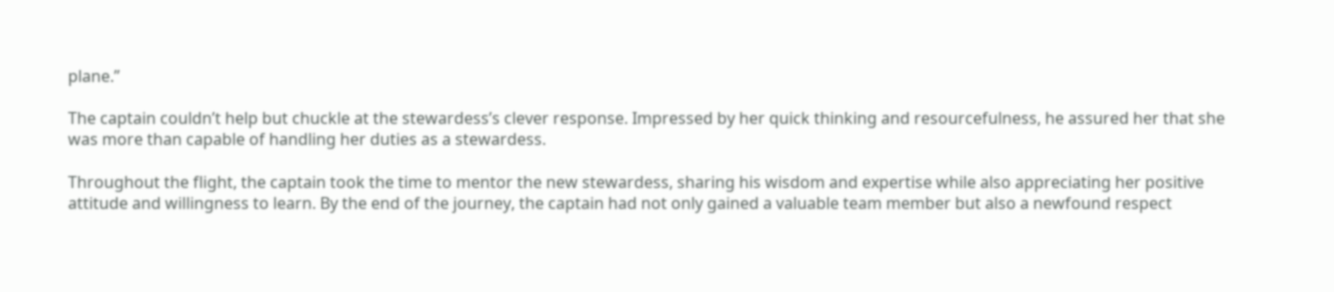plane.”

The captain couldn’t help but chuckle at the stewardess’s clever response. Impressed by her quick thinking and resourcefulness, he assured her that she was more than capable of handling her duties as a stewardess.

Throughout the flight, the captain took the time to mentor the new stewardess, sharing his wisdom and expertise while also appreciating her positive attitude and willingness to learn. By the end of the journey, the captain had not only gained a valuable team member but also a newfound respect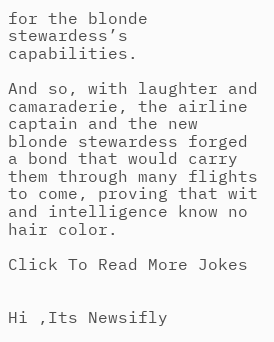for the blonde stewardess’s capabilities.

And so, with laughter and camaraderie, the airline captain and the new blonde stewardess forged a bond that would carry them through many flights to come, proving that wit and intelligence know no hair color.

Click To Read More Jokes


Hi ,Its Newsifly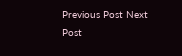Previous Post Next Post